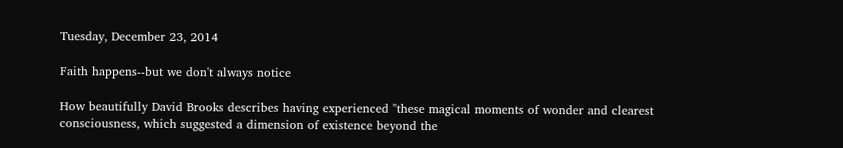Tuesday, December 23, 2014

Faith happens--but we don't always notice

How beautifully David Brooks describes having experienced "these magical moments of wonder and clearest consciousness, which suggested a dimension of existence beyond the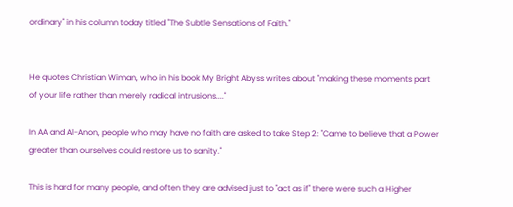ordinary" in his column today titled "The Subtle Sensations of Faith."


He quotes Christian Wiman, who in his book My Bright Abyss writes about "making these moments part of your life rather than merely radical intrusions...."

In AA and Al-Anon, people who may have no faith are asked to take Step 2: "Came to believe that a Power greater than ourselves could restore us to sanity."

This is hard for many people, and often they are advised just to "act as if" there were such a Higher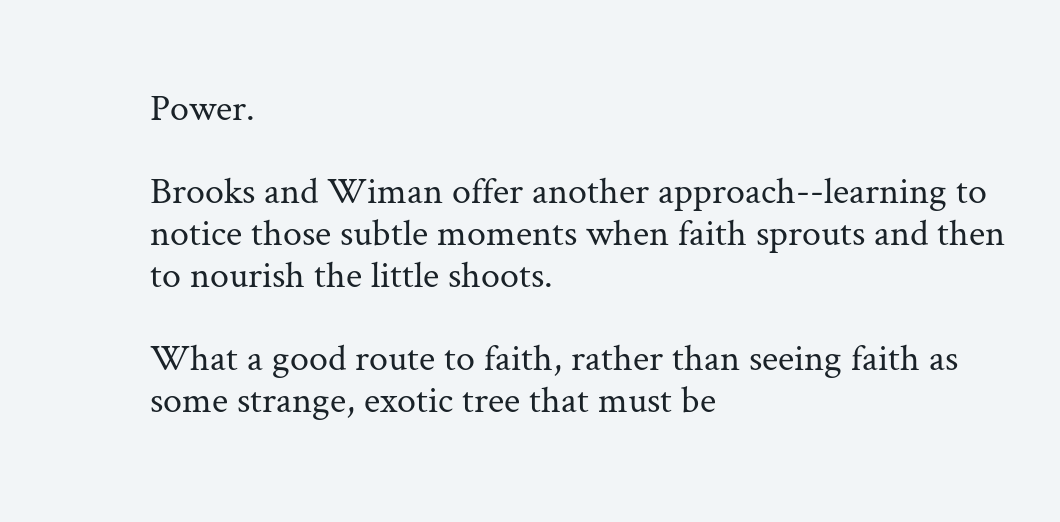Power.

Brooks and Wiman offer another approach--learning to notice those subtle moments when faith sprouts and then to nourish the little shoots.

What a good route to faith, rather than seeing faith as some strange, exotic tree that must be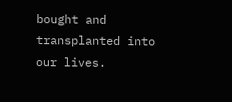bought and transplanted into our lives.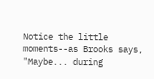Notice the little moments--as Brooks says, "Maybe... during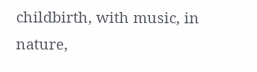childbirth, with music, in nature,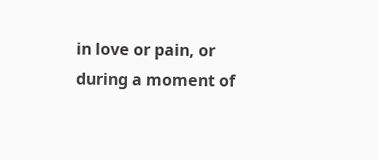in love or pain, or during a moment of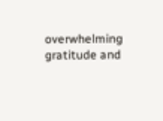overwhelming gratitude and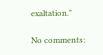exaltation."

No comments: